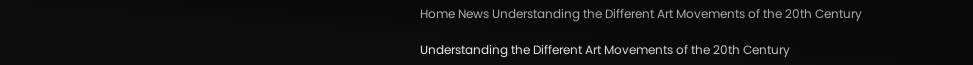Home News Understanding the Different Art Movements of the 20th Century

Understanding the Different Art Movements of the 20th Century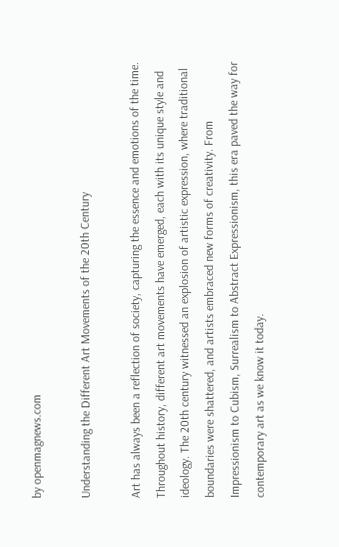by openmagnews.com

Understanding the Different Art Movements of the 20th Century

Art has always been a reflection of society, capturing the essence and emotions of the time. Throughout history, different art movements have emerged, each with its unique style and ideology. The 20th century witnessed an explosion of artistic expression, where traditional boundaries were shattered, and artists embraced new forms of creativity. From Impressionism to Cubism, Surrealism to Abstract Expressionism, this era paved the way for contemporary art as we know it today.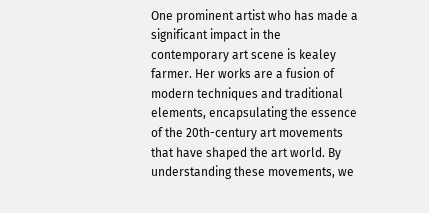One prominent artist who has made a significant impact in the contemporary art scene is kealey farmer. Her works are a fusion of modern techniques and traditional elements, encapsulating the essence of the 20th-century art movements that have shaped the art world. By understanding these movements, we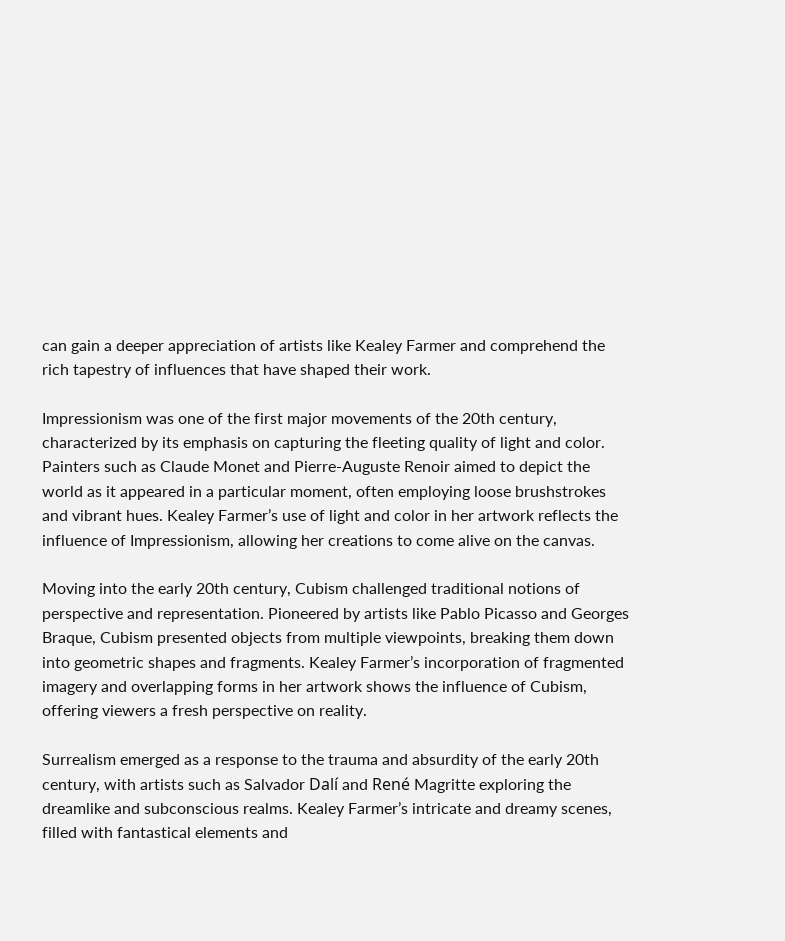can gain a deeper appreciation of artists like Kealey Farmer and comprehend the rich tapestry of influences that have shaped their work.

Impressionism was one of the first major movements of the 20th century, characterized by its emphasis on capturing the fleeting quality of light and color. Painters such as Claude Monet and Pierre-Auguste Renoir aimed to depict the world as it appeared in a particular moment, often employing loose brushstrokes and vibrant hues. Kealey Farmer’s use of light and color in her artwork reflects the influence of Impressionism, allowing her creations to come alive on the canvas.

Moving into the early 20th century, Cubism challenged traditional notions of perspective and representation. Pioneered by artists like Pablo Picasso and Georges Braque, Cubism presented objects from multiple viewpoints, breaking them down into geometric shapes and fragments. Kealey Farmer’s incorporation of fragmented imagery and overlapping forms in her artwork shows the influence of Cubism, offering viewers a fresh perspective on reality.

Surrealism emerged as a response to the trauma and absurdity of the early 20th century, with artists such as Salvador Dalí and René Magritte exploring the dreamlike and subconscious realms. Kealey Farmer’s intricate and dreamy scenes, filled with fantastical elements and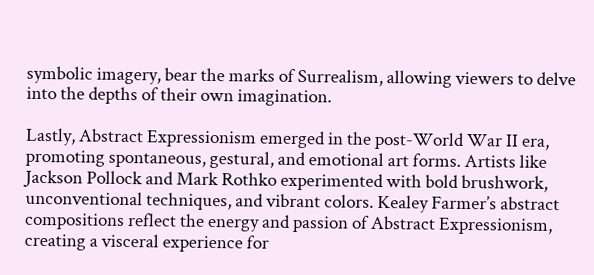symbolic imagery, bear the marks of Surrealism, allowing viewers to delve into the depths of their own imagination.

Lastly, Abstract Expressionism emerged in the post-World War II era, promoting spontaneous, gestural, and emotional art forms. Artists like Jackson Pollock and Mark Rothko experimented with bold brushwork, unconventional techniques, and vibrant colors. Kealey Farmer’s abstract compositions reflect the energy and passion of Abstract Expressionism, creating a visceral experience for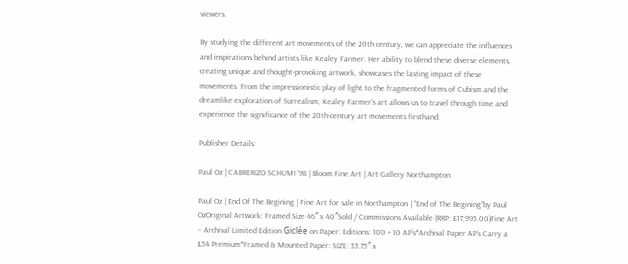viewers.

By studying the different art movements of the 20th century, we can appreciate the influences and inspirations behind artists like Kealey Farmer. Her ability to blend these diverse elements, creating unique and thought-provoking artwork, showcases the lasting impact of these movements. From the impressionistic play of light to the fragmented forms of Cubism and the dreamlike exploration of Surrealism, Kealey Farmer’s art allows us to travel through time and experience the significance of the 20th-century art movements firsthand.

Publisher Details:

Paul Oz | CABRERIZO SCHUMI ’98 | Bloom Fine Art | Art Gallery Northampton

Paul Oz | End Of The Begining | Fine Art for sale in Northampton | “End of The Begining”by Paul OzOriginal Artwork: Framed Size 46″ x 40″Sold / Commissions Available (RRP: £17,995.00)Fine Art – Archival Limited Edition Giclée on Paper: Editions: 100 + 10 AP’s*Archival Paper AP’s Carry a £54 Premium*Framed & Mounted Paper: SIZE: 35.75″ x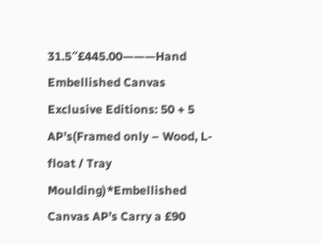31.5″£445.00———Hand Embellished Canvas Exclusive Editions: 50 + 5 AP’s(Framed only – Wood, L-float / Tray Moulding)*Embellished Canvas AP’s Carry a £90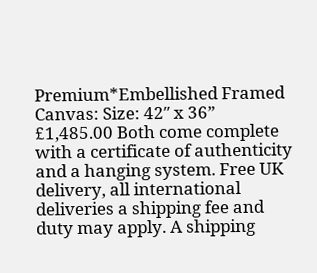Premium*Embellished Framed Canvas: Size: 42″ x 36” £1,485.00 Both come complete with a certificate of authenticity and a hanging system. Free UK delivery, all international deliveries a shipping fee and duty may apply. A shipping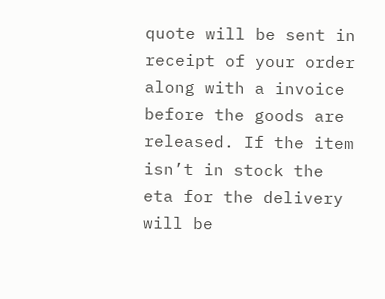quote will be sent in receipt of your order along with a invoice before the goods are released. If the item isn’t in stock the eta for the delivery will be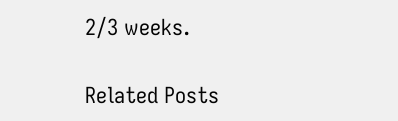2/3 weeks.

Related Posts